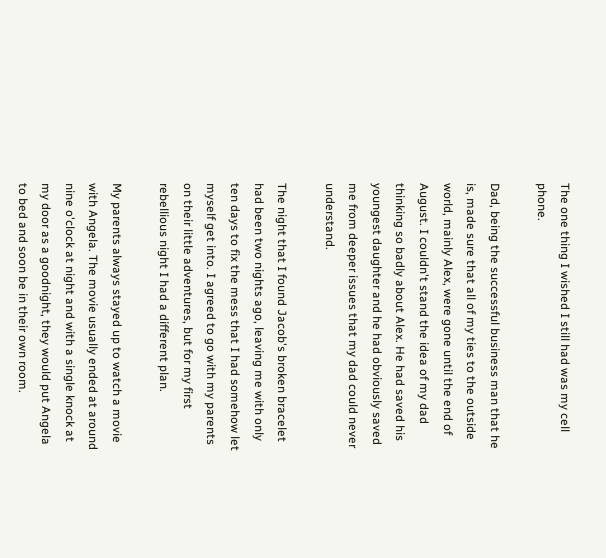The one thing I wished I still had was my cell phone.

Dad, being the successful business man that he is, made sure that all of my ties to the outside world, mainly Alex, were gone until the end of August. I couldn't stand the idea of my dad thinking so badly about Alex. He had saved his youngest daughter and he had obviously saved me from deeper issues that my dad could never understand.

The night that I found Jacob's broken bracelet had been two nights ago, leaving me with only ten days to fix the mess that I had somehow let myself get into. I agreed to go with my parents on their little adventures, but for my first rebellious night I had a different plan.

My parents always stayed up to watch a movie with Angela. The movie usually ended at around nine o'clock at night and with a single knock at my door as a goodnight, they would put Angela to bed and soon be in their own room.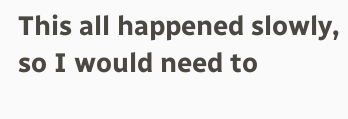This all happened slowly, so I would need to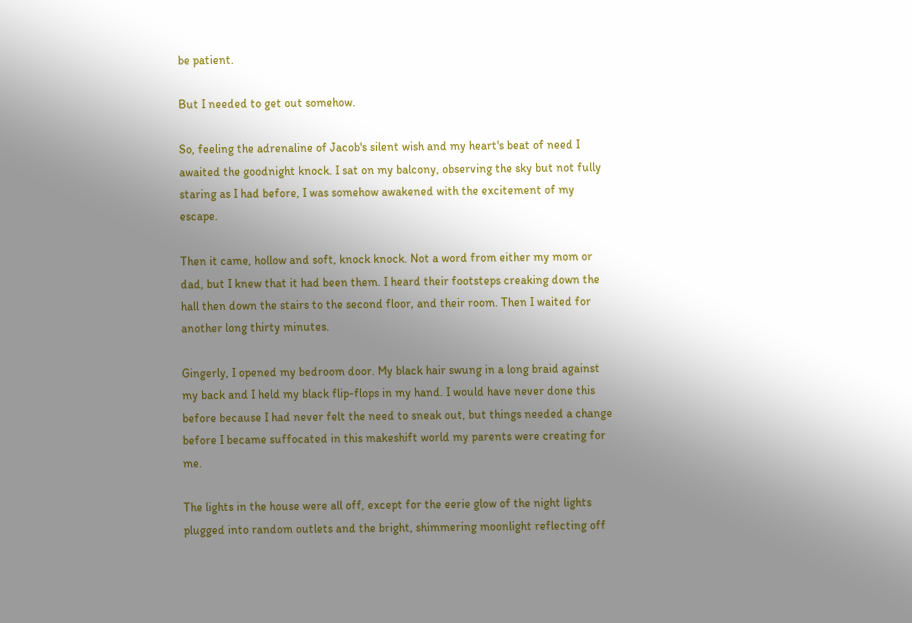be patient.

But I needed to get out somehow.

So, feeling the adrenaline of Jacob's silent wish and my heart's beat of need I awaited the goodnight knock. I sat on my balcony, observing the sky but not fully staring as I had before, I was somehow awakened with the excitement of my escape.

Then it came, hollow and soft, knock knock. Not a word from either my mom or dad, but I knew that it had been them. I heard their footsteps creaking down the hall then down the stairs to the second floor, and their room. Then I waited for another long thirty minutes.

Gingerly, I opened my bedroom door. My black hair swung in a long braid against my back and I held my black flip-flops in my hand. I would have never done this before because I had never felt the need to sneak out, but things needed a change before I became suffocated in this makeshift world my parents were creating for me.

The lights in the house were all off, except for the eerie glow of the night lights plugged into random outlets and the bright, shimmering moonlight reflecting off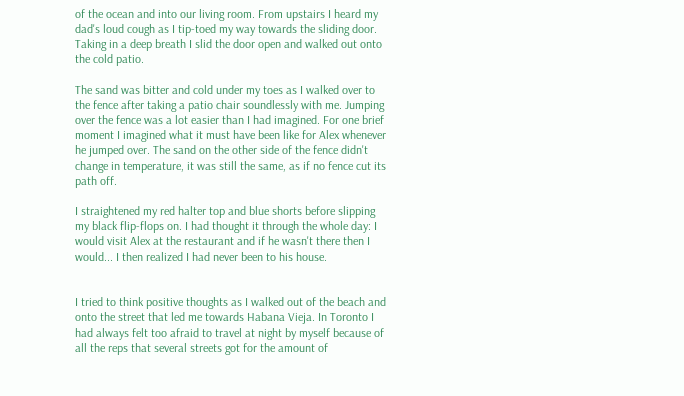of the ocean and into our living room. From upstairs I heard my dad's loud cough as I tip-toed my way towards the sliding door. Taking in a deep breath I slid the door open and walked out onto the cold patio.

The sand was bitter and cold under my toes as I walked over to the fence after taking a patio chair soundlessly with me. Jumping over the fence was a lot easier than I had imagined. For one brief moment I imagined what it must have been like for Alex whenever he jumped over. The sand on the other side of the fence didn't change in temperature, it was still the same, as if no fence cut its path off.

I straightened my red halter top and blue shorts before slipping my black flip-flops on. I had thought it through the whole day: I would visit Alex at the restaurant and if he wasn't there then I would... I then realized I had never been to his house.


I tried to think positive thoughts as I walked out of the beach and onto the street that led me towards Habana Vieja. In Toronto I had always felt too afraid to travel at night by myself because of all the reps that several streets got for the amount of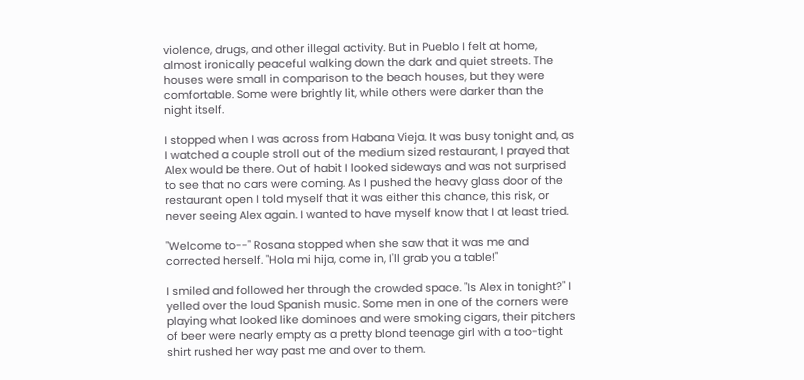violence, drugs, and other illegal activity. But in Pueblo I felt at home, almost ironically peaceful walking down the dark and quiet streets. The houses were small in comparison to the beach houses, but they were comfortable. Some were brightly lit, while others were darker than the night itself.

I stopped when I was across from Habana Vieja. It was busy tonight and, as I watched a couple stroll out of the medium sized restaurant, I prayed that Alex would be there. Out of habit I looked sideways and was not surprised to see that no cars were coming. As I pushed the heavy glass door of the restaurant open I told myself that it was either this chance, this risk, or never seeing Alex again. I wanted to have myself know that I at least tried.

"Welcome to--" Rosana stopped when she saw that it was me and corrected herself. "Hola mi hija, come in, I'll grab you a table!"

I smiled and followed her through the crowded space. "Is Alex in tonight?" I yelled over the loud Spanish music. Some men in one of the corners were playing what looked like dominoes and were smoking cigars, their pitchers of beer were nearly empty as a pretty blond teenage girl with a too-tight shirt rushed her way past me and over to them.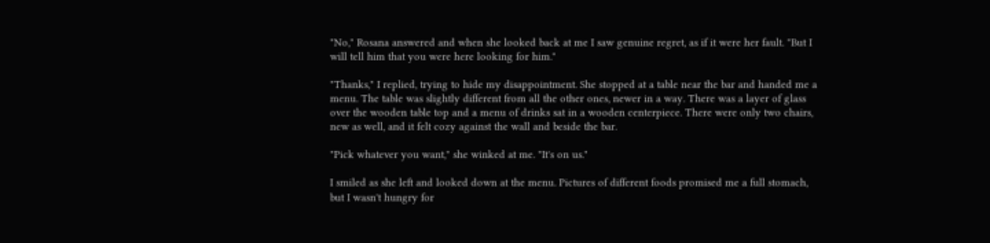"No," Rosana answered and when she looked back at me I saw genuine regret, as if it were her fault. "But I will tell him that you were here looking for him."

"Thanks," I replied, trying to hide my disappointment. She stopped at a table near the bar and handed me a menu. The table was slightly different from all the other ones, newer in a way. There was a layer of glass over the wooden table top and a menu of drinks sat in a wooden centerpiece. There were only two chairs, new as well, and it felt cozy against the wall and beside the bar.

"Pick whatever you want," she winked at me. "It's on us."

I smiled as she left and looked down at the menu. Pictures of different foods promised me a full stomach, but I wasn't hungry for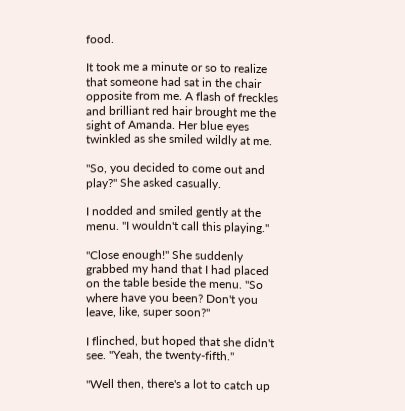food.

It took me a minute or so to realize that someone had sat in the chair opposite from me. A flash of freckles and brilliant red hair brought me the sight of Amanda. Her blue eyes twinkled as she smiled wildly at me.

"So, you decided to come out and play?" She asked casually.

I nodded and smiled gently at the menu. "I wouldn't call this playing."

"Close enough!" She suddenly grabbed my hand that I had placed on the table beside the menu. "So where have you been? Don't you leave, like, super soon?"

I flinched, but hoped that she didn't see. "Yeah, the twenty-fifth."

"Well then, there's a lot to catch up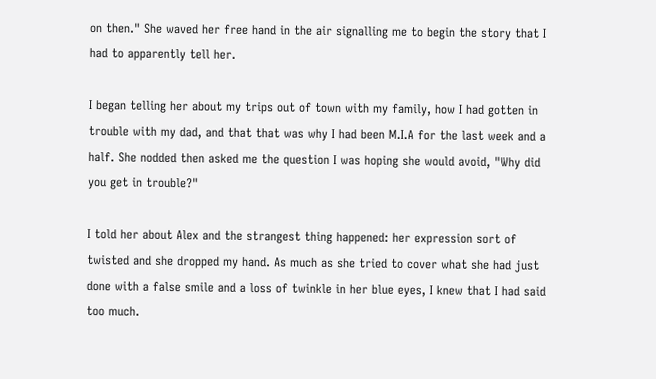on then." She waved her free hand in the air signalling me to begin the story that I had to apparently tell her.

I began telling her about my trips out of town with my family, how I had gotten in trouble with my dad, and that that was why I had been M.I.A for the last week and a half. She nodded then asked me the question I was hoping she would avoid, "Why did you get in trouble?"

I told her about Alex and the strangest thing happened: her expression sort of twisted and she dropped my hand. As much as she tried to cover what she had just done with a false smile and a loss of twinkle in her blue eyes, I knew that I had said too much.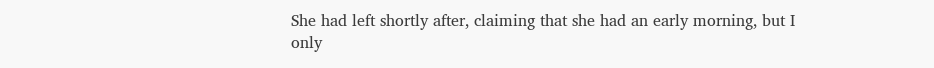She had left shortly after, claiming that she had an early morning, but I only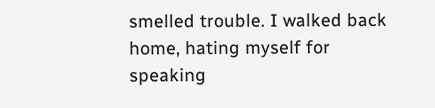smelled trouble. I walked back home, hating myself for speaking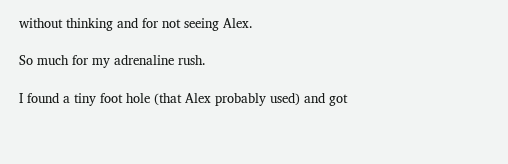without thinking and for not seeing Alex.

So much for my adrenaline rush.

I found a tiny foot hole (that Alex probably used) and got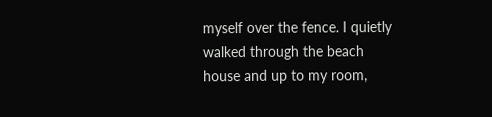myself over the fence. I quietly walked through the beach house and up to my room,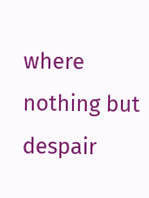where nothing but despair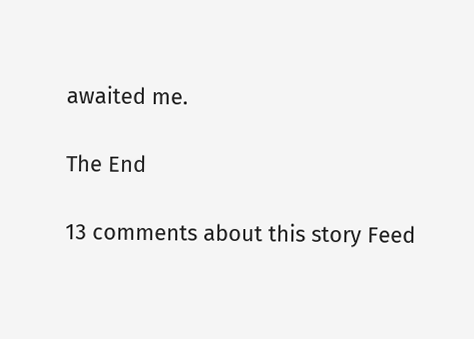awaited me.

The End

13 comments about this story Feed